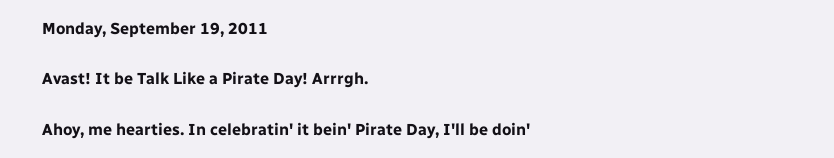Monday, September 19, 2011

Avast! It be Talk Like a Pirate Day! Arrrgh.

Ahoy, me hearties. In celebratin' it bein' Pirate Day, I'll be doin'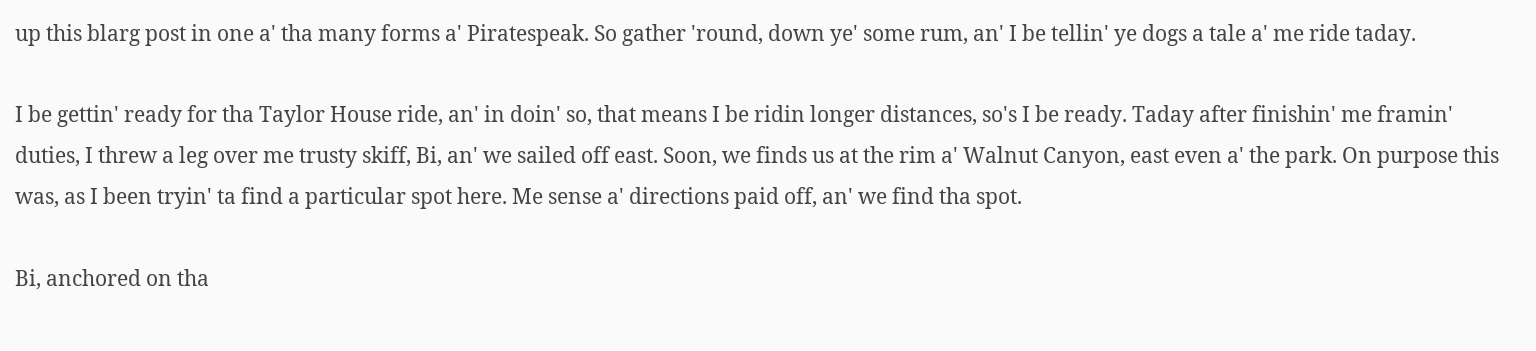up this blarg post in one a' tha many forms a' Piratespeak. So gather 'round, down ye' some rum, an' I be tellin' ye dogs a tale a' me ride taday.

I be gettin' ready for tha Taylor House ride, an' in doin' so, that means I be ridin longer distances, so's I be ready. Taday after finishin' me framin' duties, I threw a leg over me trusty skiff, Bi, an' we sailed off east. Soon, we finds us at the rim a' Walnut Canyon, east even a' the park. On purpose this was, as I been tryin' ta find a particular spot here. Me sense a' directions paid off, an' we find tha spot.

Bi, anchored on tha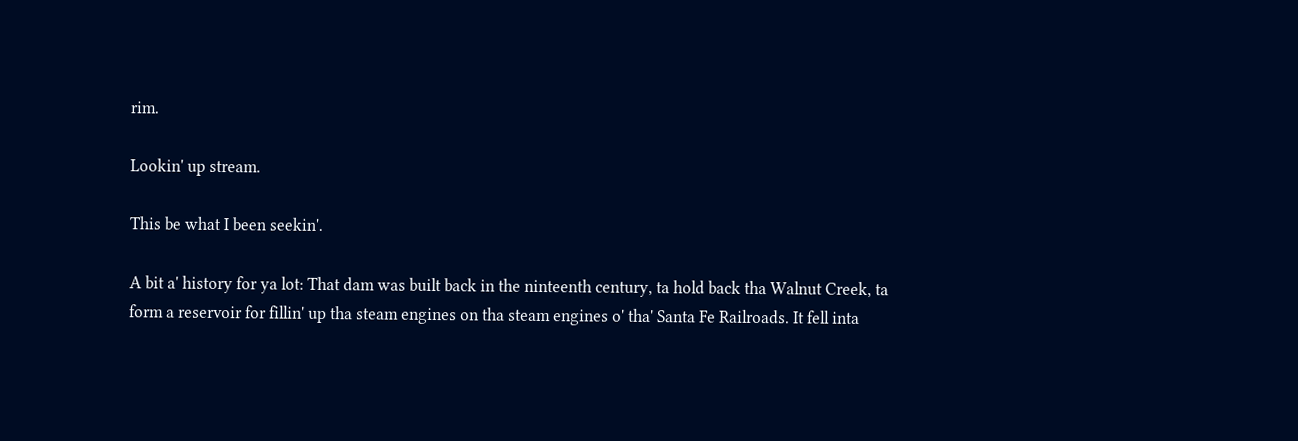rim.

Lookin' up stream.

This be what I been seekin'.

A bit a' history for ya lot: That dam was built back in the ninteenth century, ta hold back tha Walnut Creek, ta form a reservoir for fillin' up tha steam engines on tha steam engines o' tha' Santa Fe Railroads. It fell inta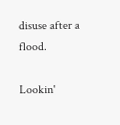disuse after a flood.

Lookin'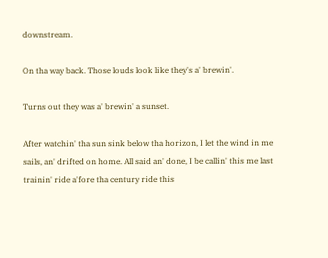downstream.

On tha way back. Those louds look like they's a' brewin'.

Turns out they was a' brewin' a sunset.

After watchin' tha sun sink below tha horizon, I let the wind in me sails, an' drifted on home. All said an' done, I be callin' this me last trainin' ride a'fore tha century ride this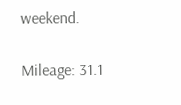weekend.

Mileage: 31.1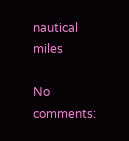nautical miles

No comments: